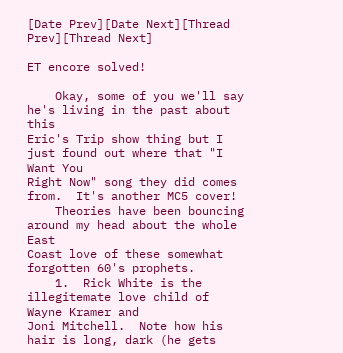[Date Prev][Date Next][Thread Prev][Thread Next]

ET encore solved!

    Okay, some of you we'll say he's living in the past about this
Eric's Trip show thing but I just found out where that "I Want You
Right Now" song they did comes from.  It's another MC5 cover!
    Theories have been bouncing around my head about the whole East
Coast love of these somewhat forgotten 60's prophets.
    1.  Rick White is the illegitemate love child of Wayne Kramer and
Joni Mitchell.  Note how his hair is long, dark (he gets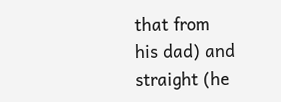that from
his dad) and straight (he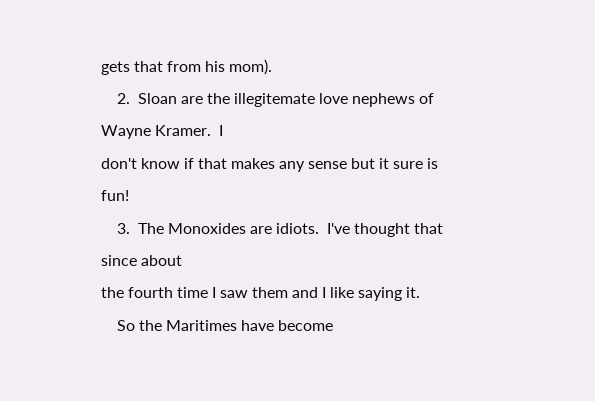gets that from his mom).
    2.  Sloan are the illegitemate love nephews of Wayne Kramer.  I
don't know if that makes any sense but it sure is fun!
    3.  The Monoxides are idiots.  I've thought that since about
the fourth time I saw them and I like saying it.
    So the Maritimes have become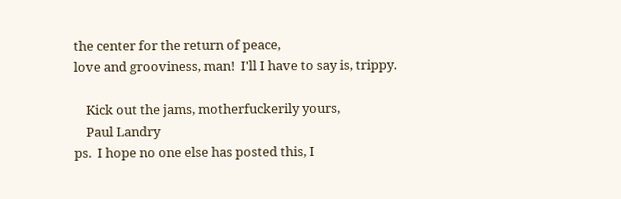the center for the return of peace,
love and grooviness, man!  I'll I have to say is, trippy.

    Kick out the jams, motherfuckerily yours,
    Paul Landry
ps.  I hope no one else has posted this, I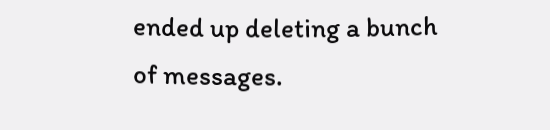ended up deleting a bunch
of messages.